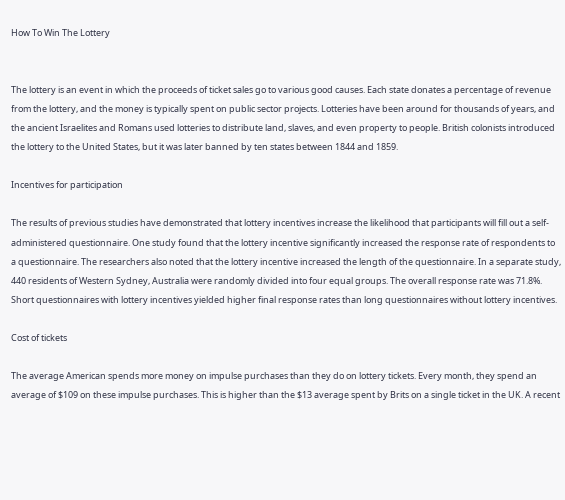How To Win The Lottery


The lottery is an event in which the proceeds of ticket sales go to various good causes. Each state donates a percentage of revenue from the lottery, and the money is typically spent on public sector projects. Lotteries have been around for thousands of years, and the ancient Israelites and Romans used lotteries to distribute land, slaves, and even property to people. British colonists introduced the lottery to the United States, but it was later banned by ten states between 1844 and 1859.

Incentives for participation

The results of previous studies have demonstrated that lottery incentives increase the likelihood that participants will fill out a self-administered questionnaire. One study found that the lottery incentive significantly increased the response rate of respondents to a questionnaire. The researchers also noted that the lottery incentive increased the length of the questionnaire. In a separate study, 440 residents of Western Sydney, Australia were randomly divided into four equal groups. The overall response rate was 71.8%. Short questionnaires with lottery incentives yielded higher final response rates than long questionnaires without lottery incentives.

Cost of tickets

The average American spends more money on impulse purchases than they do on lottery tickets. Every month, they spend an average of $109 on these impulse purchases. This is higher than the $13 average spent by Brits on a single ticket in the UK. A recent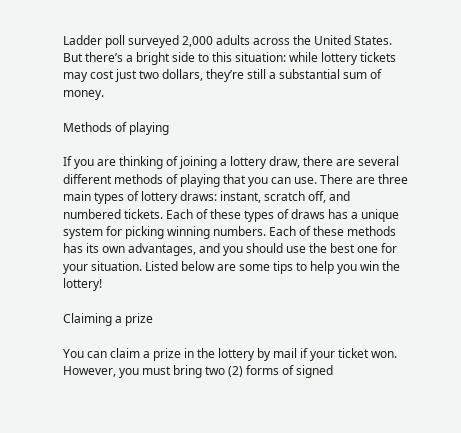Ladder poll surveyed 2,000 adults across the United States. But there’s a bright side to this situation: while lottery tickets may cost just two dollars, they’re still a substantial sum of money.

Methods of playing

If you are thinking of joining a lottery draw, there are several different methods of playing that you can use. There are three main types of lottery draws: instant, scratch off, and numbered tickets. Each of these types of draws has a unique system for picking winning numbers. Each of these methods has its own advantages, and you should use the best one for your situation. Listed below are some tips to help you win the lottery!

Claiming a prize

You can claim a prize in the lottery by mail if your ticket won. However, you must bring two (2) forms of signed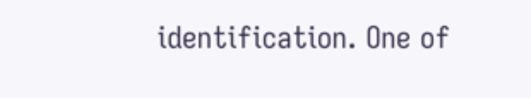identification. One of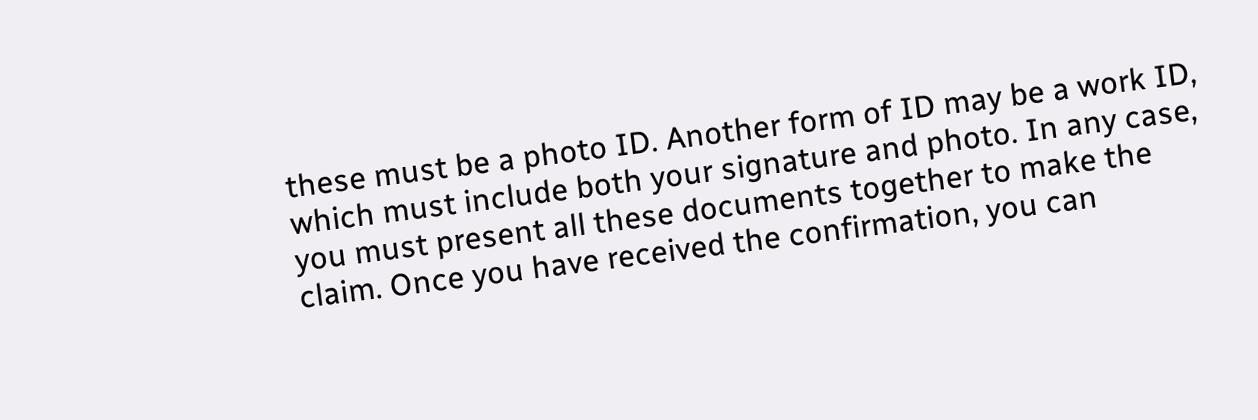these must be a photo ID. Another form of ID may be a work ID, which must include both your signature and photo. In any case, you must present all these documents together to make the claim. Once you have received the confirmation, you can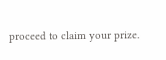proceed to claim your prize.